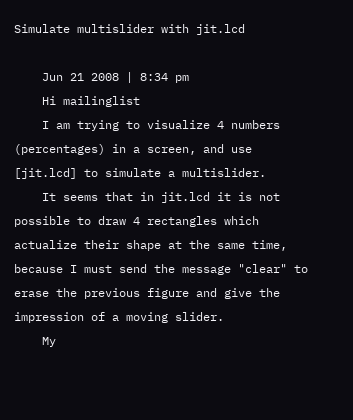Simulate multislider with jit.lcd

    Jun 21 2008 | 8:34 pm
    Hi mailinglist
    I am trying to visualize 4 numbers (percentages) in a screen, and use [jit.lcd] to simulate a multislider.
    It seems that in jit.lcd it is not possible to draw 4 rectangles which actualize their shape at the same time, because I must send the message "clear" to erase the previous figure and give the impression of a moving slider.
    My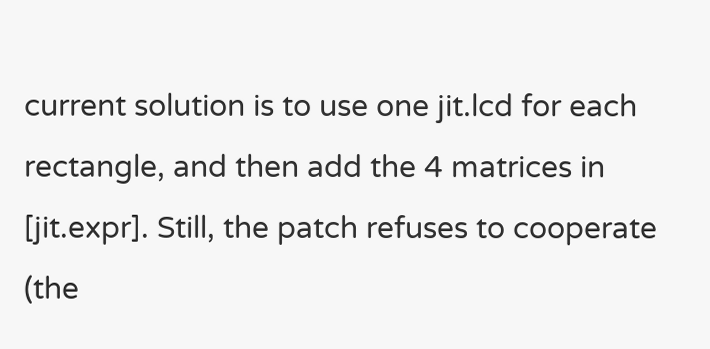current solution is to use one jit.lcd for each rectangle, and then add the 4 matrices in [jit.expr]. Still, the patch refuses to cooperate (the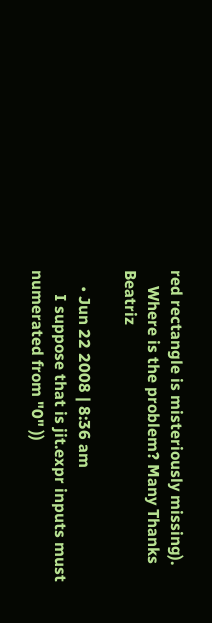red rectangle is misteriously missing).
    Where is the problem? Many Thanks Beatriz

    • Jun 22 2008 | 8:36 am
      I suppose that is jit.expr inputs must numerated from "0" ))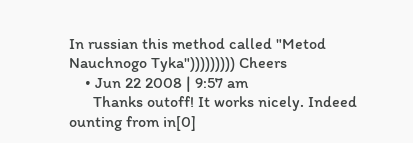In russian this method called "Metod Nauchnogo Tyka"))))))))) Cheers
    • Jun 22 2008 | 9:57 am
      Thanks outoff! It works nicely. Indeed ounting from in[0]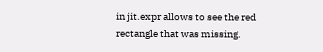in jit.expr allows to see the red rectangle that was missing.